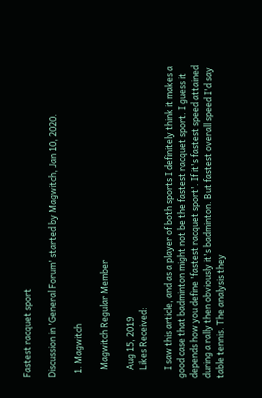Fastest racquet sport

Discussion in 'General Forum' started by Magwitch, Jan 10, 2020.

  1. Magwitch

    Magwitch Regular Member

    Aug 15, 2019
    Likes Received:

    I saw this article, and as a player of both sports I definitely think it makes a good case that badminton might not be the fastest racquet sport. I guess it depends how you define 'fastest racquet sport'. If it's fastest speed attained during a rally then obviously it's badminton. But fastest overall speed I'd say table tennis. The analysis they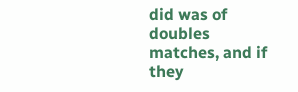did was of doubles matches, and if they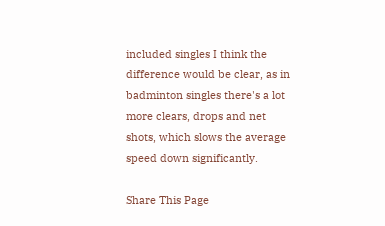included singles I think the difference would be clear, as in badminton singles there's a lot more clears, drops and net shots, which slows the average speed down significantly.

Share This Page